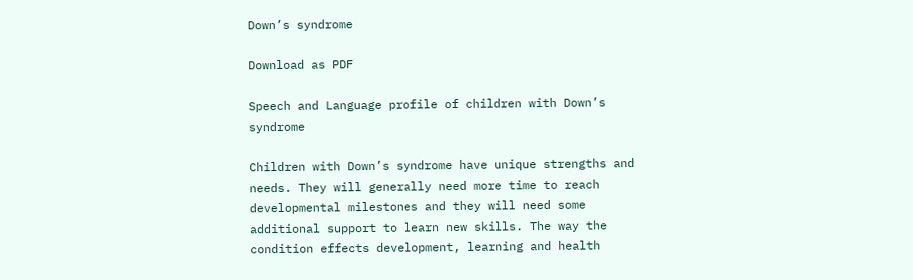Down’s syndrome

Download as PDF

Speech and Language profile of children with Down’s syndrome

Children with Down’s syndrome have unique strengths and needs. They will generally need more time to reach developmental milestones and they will need some additional support to learn new skills. The way the condition effects development, learning and health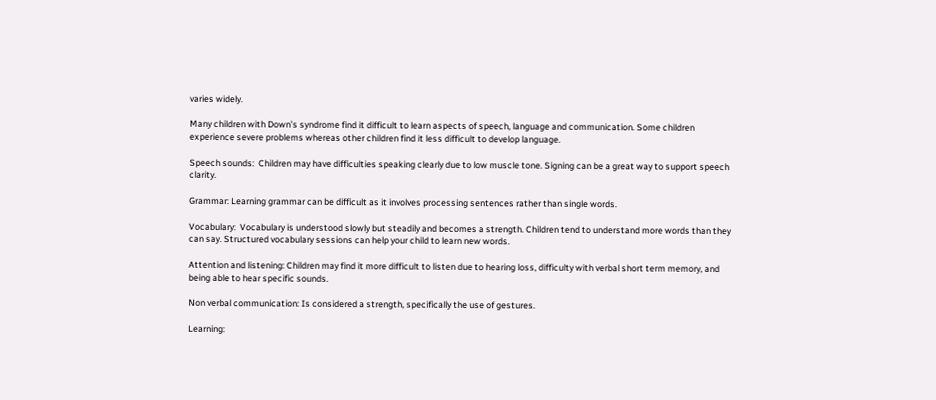varies widely.

Many children with Down’s syndrome find it difficult to learn aspects of speech, language and communication. Some children experience severe problems whereas other children find it less difficult to develop language.

Speech sounds:  Children may have difficulties speaking clearly due to low muscle tone. Signing can be a great way to support speech clarity.

Grammar: Learning grammar can be difficult as it involves processing sentences rather than single words.

Vocabulary:  Vocabulary is understood slowly but steadily and becomes a strength. Children tend to understand more words than they can say. Structured vocabulary sessions can help your child to learn new words.

Attention and listening: Children may find it more difficult to listen due to hearing loss, difficulty with verbal short term memory, and being able to hear specific sounds.

Non verbal communication: Is considered a strength, specifically the use of gestures.

Learning: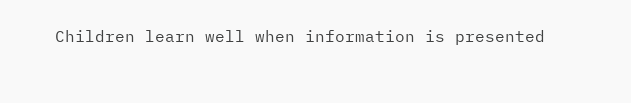Children learn well when information is presented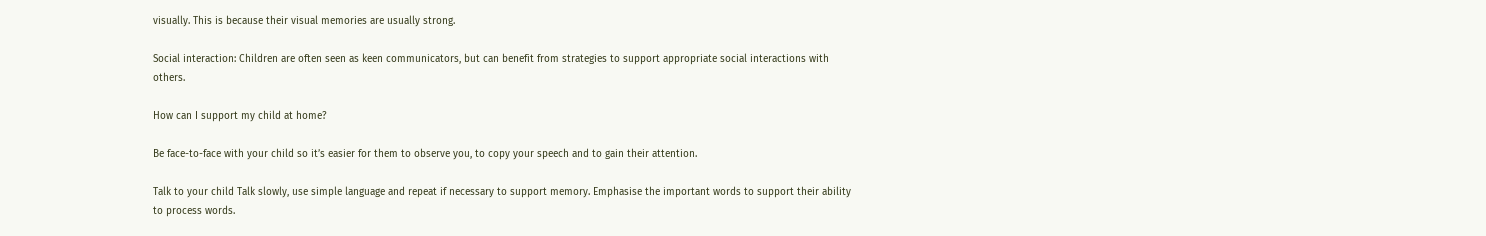visually. This is because their visual memories are usually strong.

Social interaction: Children are often seen as keen communicators, but can benefit from strategies to support appropriate social interactions with others.

How can I support my child at home?

Be face-to-face with your child so it’s easier for them to observe you, to copy your speech and to gain their attention.

Talk to your child Talk slowly, use simple language and repeat if necessary to support memory. Emphasise the important words to support their ability to process words.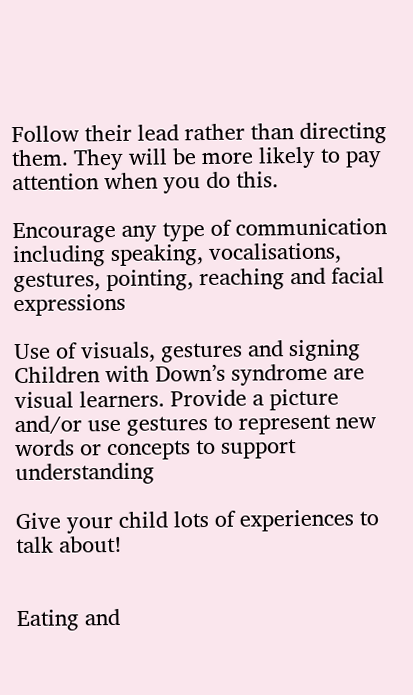Follow their lead rather than directing them. They will be more likely to pay attention when you do this.

Encourage any type of communication including speaking, vocalisations, gestures, pointing, reaching and facial expressions

Use of visuals, gestures and signing Children with Down’s syndrome are visual learners. Provide a picture and/or use gestures to represent new words or concepts to support understanding

Give your child lots of experiences to talk about!


Eating and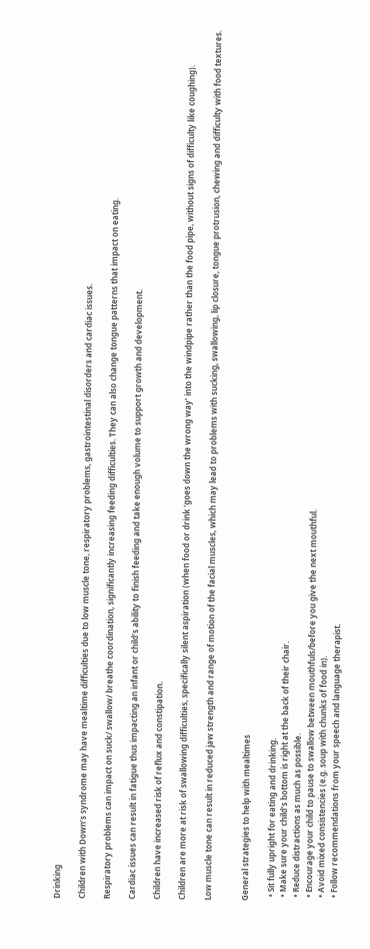Drinking

Children with Down’s syndrome may have mealtime difficulties due to low muscle tone, respiratory problems, gastrointestinal disorders and cardiac issues.

Respiratory problems can impact on suck/ swallow/ breathe coordination, significantly increasing feeding difficulties. They can also change tongue patterns that impact on eating.

Cardiac issues can result in fatigue thus impacting an infant or child’s ability to finish feeding and take enough volume to support growth and development.

Children have increased risk of reflux and constipation.

Children are more at risk of swallowing difficulties, specifically silent aspiration (when food or drink ‘goes down the wrong way’ into the windpipe rather than the food pipe, without signs of difficulty like coughing).

Low muscle tone can result in reduced jaw strength and range of motion of the facial muscles, which may lead to problems with sucking, swallowing, lip closure, tongue protrusion, chewing and difficulty with food textures.


General strategies to help with mealtimes

  • Sit fully upright for eating and drinking.
  • Make sure your child’s bottom is right at the back of their chair.
  • Reduce distractions as much as possible.
  • Encourage your child to pause to swallow between mouthfuls/before you give the next mouthful.
  • Avoid mixed consistencies (e.g. soup with chunks of food in).
  • Follow recommendations from your speech and language therapist.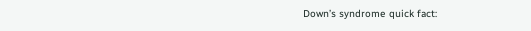Down’s syndrome quick fact: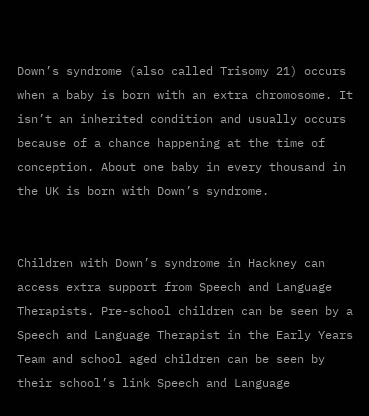Down’s syndrome (also called Trisomy 21) occurs  when a baby is born with an extra chromosome. It isn’t an inherited condition and usually occurs because of a chance happening at the time of conception. About one baby in every thousand in the UK is born with Down’s syndrome.


Children with Down’s syndrome in Hackney can access extra support from Speech and Language Therapists. Pre-school children can be seen by a Speech and Language Therapist in the Early Years Team and school aged children can be seen by their school’s link Speech and Language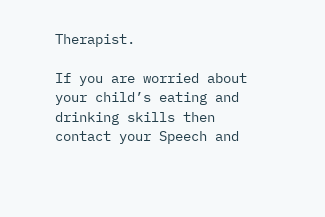Therapist.

If you are worried about your child’s eating and drinking skills then contact your Speech and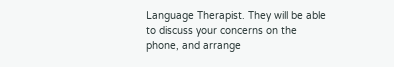Language Therapist. They will be able to discuss your concerns on the phone, and arrange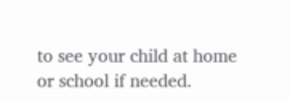to see your child at home or school if needed.